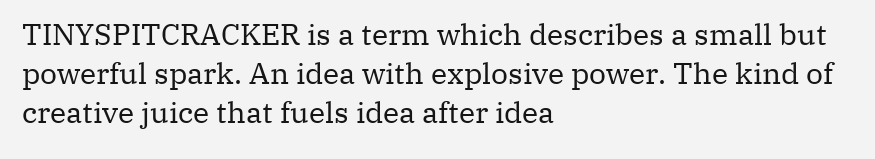TINYSPITCRACKER is a term which describes a small but powerful spark. An idea with explosive power. The kind of creative juice that fuels idea after idea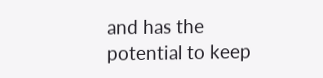and has the potential to keep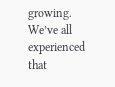growing. We’ve all experienced that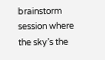brainstorm session where the sky’s the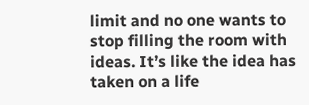limit and no one wants to stop filling the room with ideas. It’s like the idea has taken on a life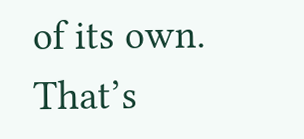of its own. That’s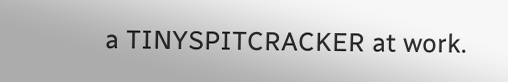a TINYSPITCRACKER at work.